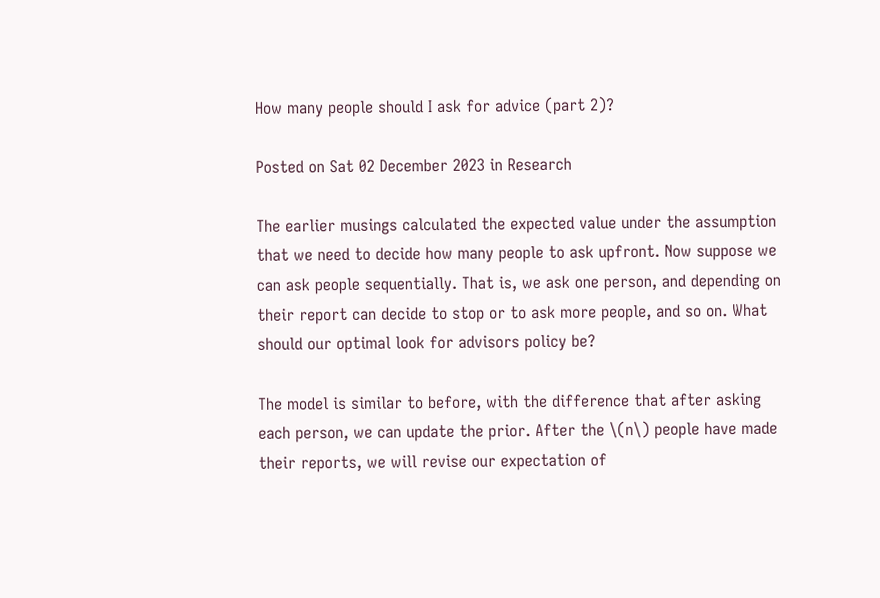How many people should I ask for advice (part 2)?

Posted on Sat 02 December 2023 in Research

The earlier musings calculated the expected value under the assumption that we need to decide how many people to ask upfront. Now suppose we can ask people sequentially. That is, we ask one person, and depending on their report can decide to stop or to ask more people, and so on. What should our optimal look for advisors policy be?

The model is similar to before, with the difference that after asking each person, we can update the prior. After the \(n\) people have made their reports, we will revise our expectation of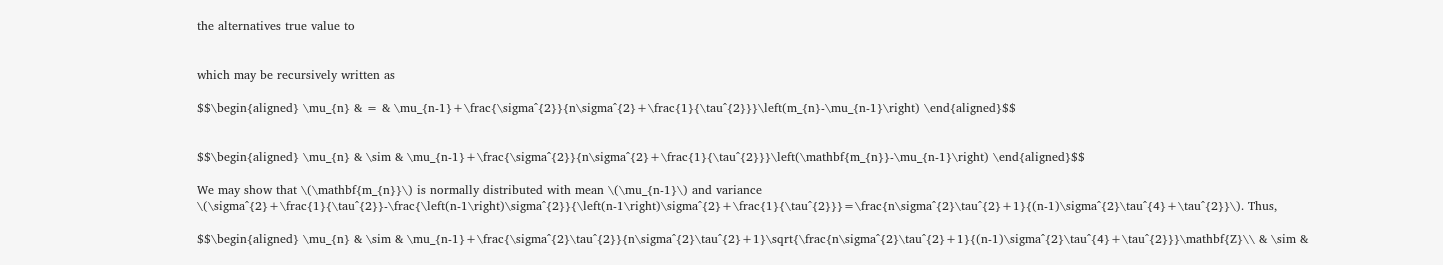the alternatives true value to


which may be recursively written as

$$\begin{aligned} \mu_{n} & = & \mu_{n-1}+\frac{\sigma^{2}}{n\sigma^{2}+\frac{1}{\tau^{2}}}\left(m_{n}-\mu_{n-1}\right) \end{aligned}$$


$$\begin{aligned} \mu_{n} & \sim & \mu_{n-1}+\frac{\sigma^{2}}{n\sigma^{2}+\frac{1}{\tau^{2}}}\left(\mathbf{m_{n}}-\mu_{n-1}\right) \end{aligned}$$

We may show that \(\mathbf{m_{n}}\) is normally distributed with mean \(\mu_{n-1}\) and variance \(\sigma^{2}+\frac{1}{\tau^{2}}-\frac{\left(n-1\right)\sigma^{2}}{\left(n-1\right)\sigma^{2}+\frac{1}{\tau^{2}}}=\frac{n\sigma^{2}\tau^{2}+1}{(n-1)\sigma^{2}\tau^{4}+\tau^{2}}\). Thus,

$$\begin{aligned} \mu_{n} & \sim & \mu_{n-1}+\frac{\sigma^{2}\tau^{2}}{n\sigma^{2}\tau^{2}+1}\sqrt{\frac{n\sigma^{2}\tau^{2}+1}{(n-1)\sigma^{2}\tau^{4}+\tau^{2}}}\mathbf{Z}\\ & \sim &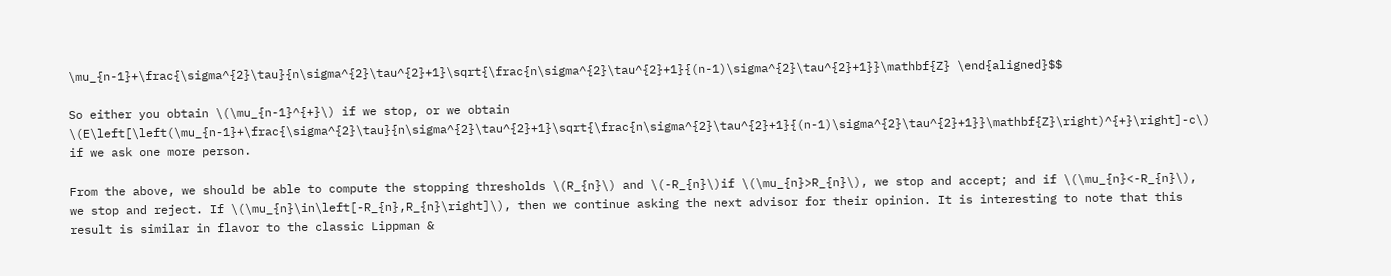\mu_{n-1}+\frac{\sigma^{2}\tau}{n\sigma^{2}\tau^{2}+1}\sqrt{\frac{n\sigma^{2}\tau^{2}+1}{(n-1)\sigma^{2}\tau^{2}+1}}\mathbf{Z} \end{aligned}$$

So either you obtain \(\mu_{n-1}^{+}\) if we stop, or we obtain \(E\left[\left(\mu_{n-1}+\frac{\sigma^{2}\tau}{n\sigma^{2}\tau^{2}+1}\sqrt{\frac{n\sigma^{2}\tau^{2}+1}{(n-1)\sigma^{2}\tau^{2}+1}}\mathbf{Z}\right)^{+}\right]-c\) if we ask one more person.

From the above, we should be able to compute the stopping thresholds \(R_{n}\) and \(-R_{n}\)if \(\mu_{n}>R_{n}\), we stop and accept; and if \(\mu_{n}<-R_{n}\), we stop and reject. If \(\mu_{n}\in\left[-R_{n},R_{n}\right]\), then we continue asking the next advisor for their opinion. It is interesting to note that this result is similar in flavor to the classic Lippman &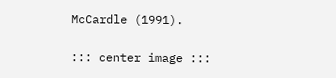McCardle (1991).

::: center image :::